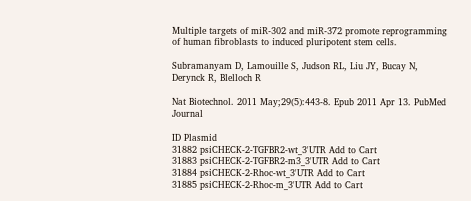Multiple targets of miR-302 and miR-372 promote reprogramming of human fibroblasts to induced pluripotent stem cells.

Subramanyam D, Lamouille S, Judson RL, Liu JY, Bucay N, Derynck R, Blelloch R

Nat Biotechnol. 2011 May;29(5):443-8. Epub 2011 Apr 13. PubMed Journal

ID Plasmid
31882 psiCHECK-2-TGFBR2-wt_3'UTR Add to Cart
31883 psiCHECK-2-TGFBR2-m3_3'UTR Add to Cart
31884 psiCHECK-2-Rhoc-wt_3'UTR Add to Cart
31885 psiCHECK-2-Rhoc-m_3'UTR Add to Cart